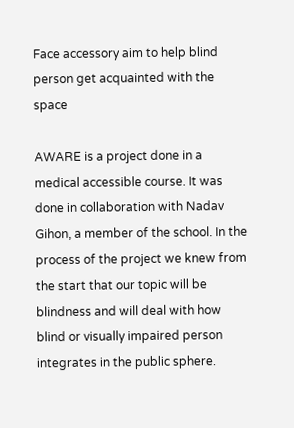Face accessory aim to help blind person get acquainted with the space

AWARE is a project done in a medical accessible course. It was done in collaboration with Nadav Gihon, a member of the school. In the process of the project we knew from the start that our topic will be blindness and will deal with how blind or visually impaired person integrates in the public sphere.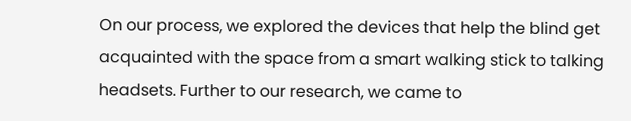On our process, we explored the devices that help the blind get acquainted with the space from a smart walking stick to talking headsets. Further to our research, we came to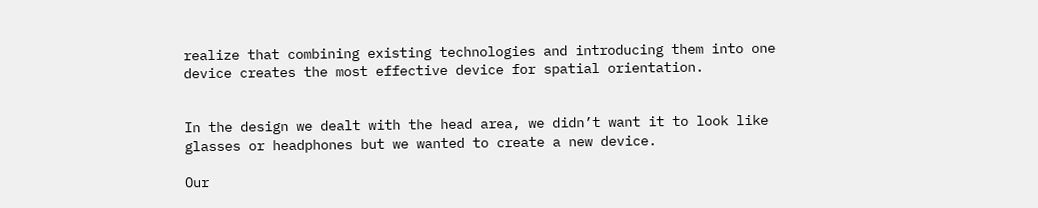realize that combining existing technologies and introducing them into one device creates the most effective device for spatial orientation.


In the design we dealt with the head area, we didn’t want it to look like glasses or headphones but we wanted to create a new device.

Our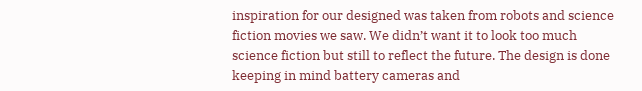inspiration for our designed was taken from robots and science fiction movies we saw. We didn’t want it to look too much science fiction but still to reflect the future. The design is done keeping in mind battery cameras and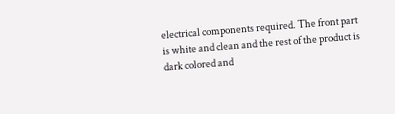electrical components required. The front part is white and clean and the rest of the product is dark colored and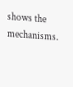shows the mechanisms.